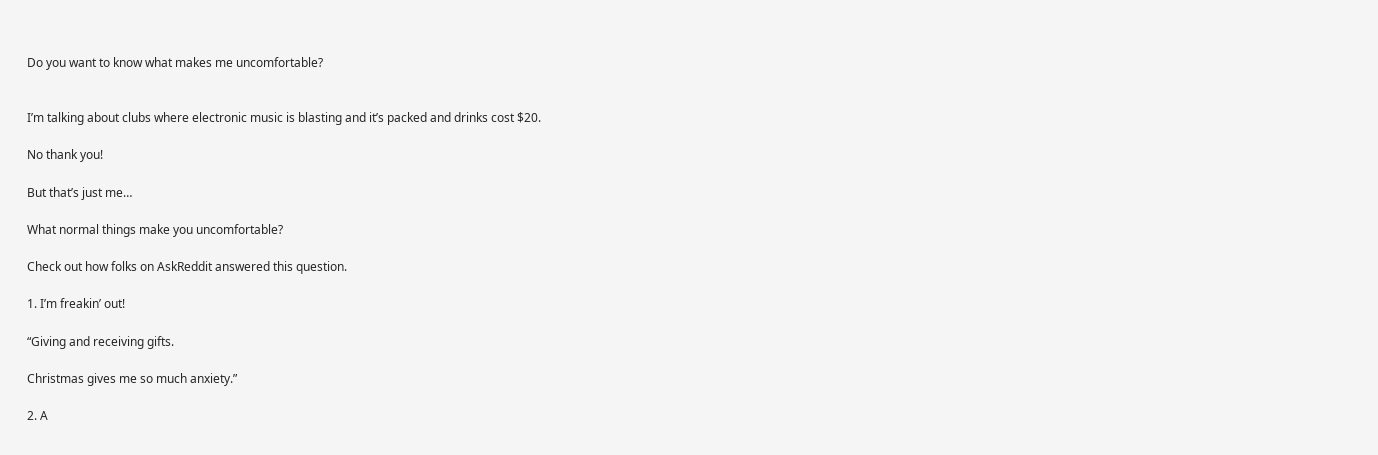Do you want to know what makes me uncomfortable?


I’m talking about clubs where electronic music is blasting and it’s packed and drinks cost $20.

No thank you!

But that’s just me…

What normal things make you uncomfortable?

Check out how folks on AskReddit answered this question.

1. I’m freakin’ out!

“Giving and receiving gifts.

Christmas gives me so much anxiety.”

2. A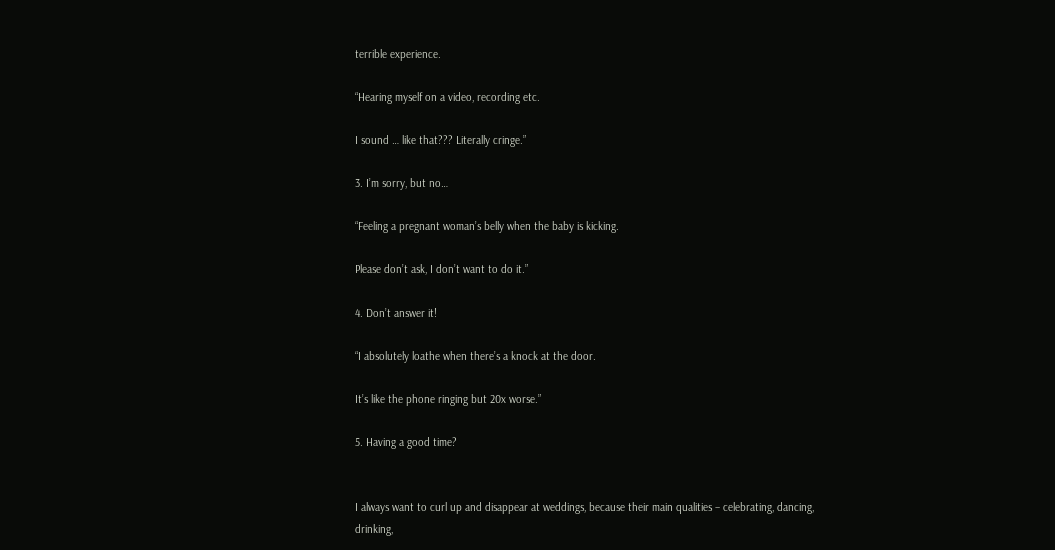terrible experience.

“Hearing myself on a video, recording etc.

I sound … like that??? Literally cringe.”

3. I’m sorry, but no…

“Feeling a pregnant woman’s belly when the baby is kicking.

Please don’t ask, I don’t want to do it.”

4. Don’t answer it!

“I absolutely loathe when there’s a knock at the door.

It’s like the phone ringing but 20x worse.”

5. Having a good time?


I always want to curl up and disappear at weddings, because their main qualities – celebrating, dancing, drinking,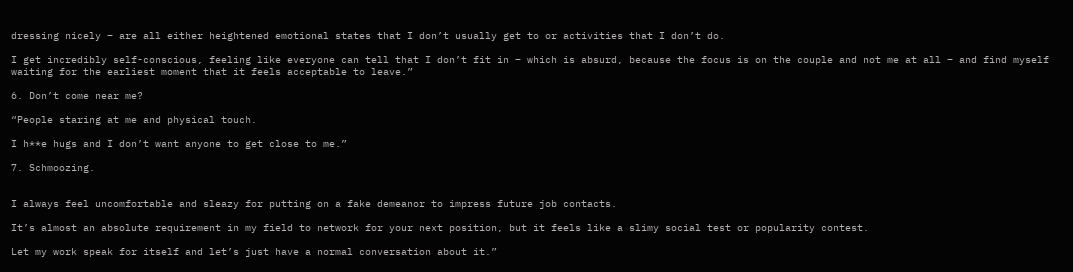dressing nicely – are all either heightened emotional states that I don’t usually get to or activities that I don’t do.

I get incredibly self-conscious, feeling like everyone can tell that I don’t fit in – which is absurd, because the focus is on the couple and not me at all – and find myself waiting for the earliest moment that it feels acceptable to leave.”

6. Don’t come near me?

“People staring at me and physical touch.

I h**e hugs and I don’t want anyone to get close to me.”

7. Schmoozing.


I always feel uncomfortable and sleazy for putting on a fake demeanor to impress future job contacts.

It’s almost an absolute requirement in my field to network for your next position, but it feels like a slimy social test or popularity contest.

Let my work speak for itself and let’s just have a normal conversation about it.”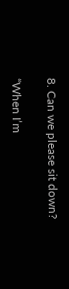8. Can we please sit down?

“When I’m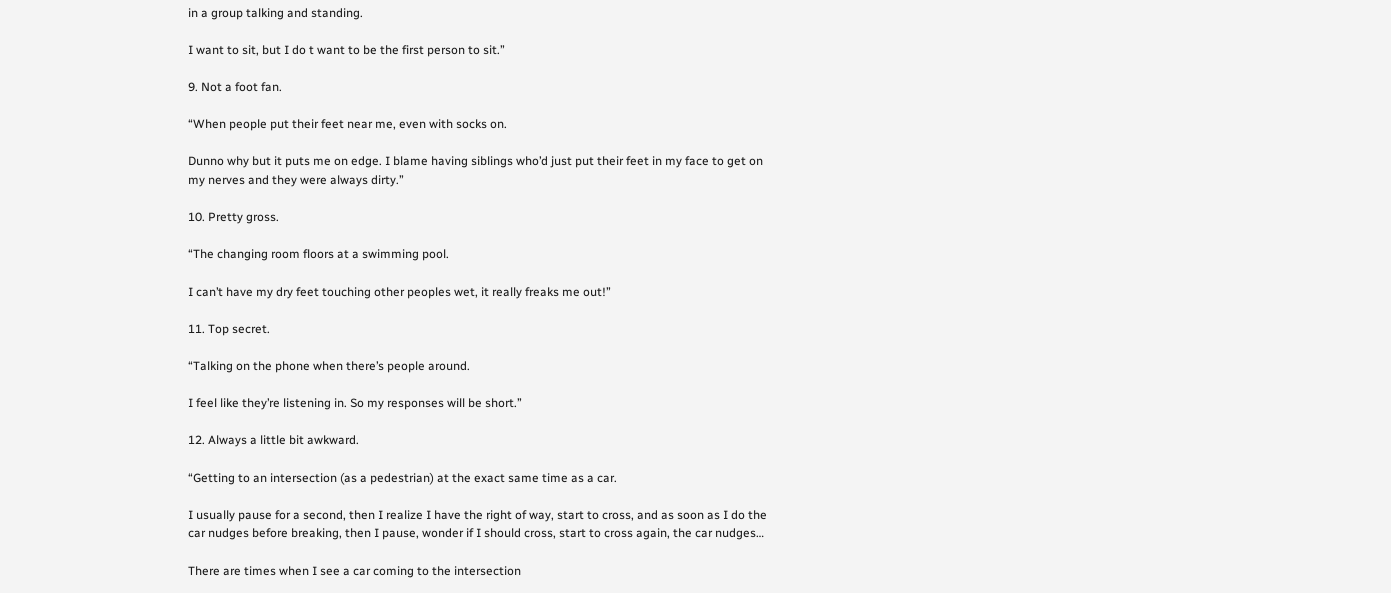in a group talking and standing.

I want to sit, but I do t want to be the first person to sit.”

9. Not a foot fan.

“When people put their feet near me, even with socks on.

Dunno why but it puts me on edge. I blame having siblings who’d just put their feet in my face to get on my nerves and they were always dirty.”

10. Pretty gross.

“The changing room floors at a swimming pool.

I can’t have my dry feet touching other peoples wet, it really freaks me out!”

11. Top secret.

“Talking on the phone when there’s people around.

I feel like they’re listening in. So my responses will be short.”

12. Always a little bit awkward.

“Getting to an intersection (as a pedestrian) at the exact same time as a car.

I usually pause for a second, then I realize I have the right of way, start to cross, and as soon as I do the car nudges before breaking, then I pause, wonder if I should cross, start to cross again, the car nudges…

There are times when I see a car coming to the intersection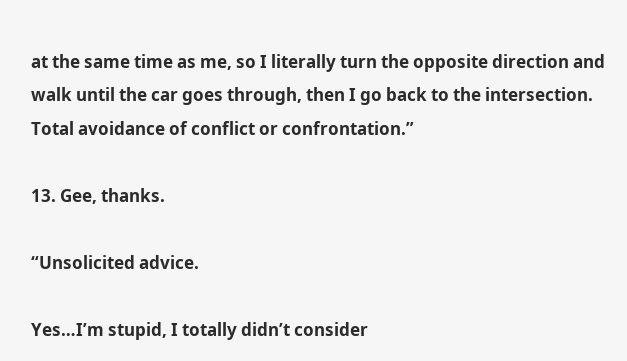at the same time as me, so I literally turn the opposite direction and walk until the car goes through, then I go back to the intersection. Total avoidance of conflict or confrontation.”

13. Gee, thanks.

“Unsolicited advice.

Yes…I’m stupid, I totally didn’t consider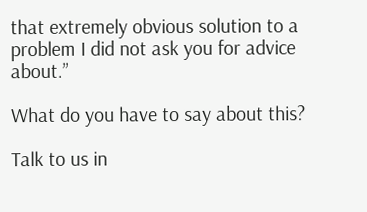that extremely obvious solution to a problem I did not ask you for advice about.”

What do you have to say about this?

Talk to us in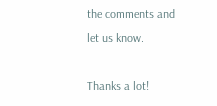the comments and let us know.

Thanks a lot!